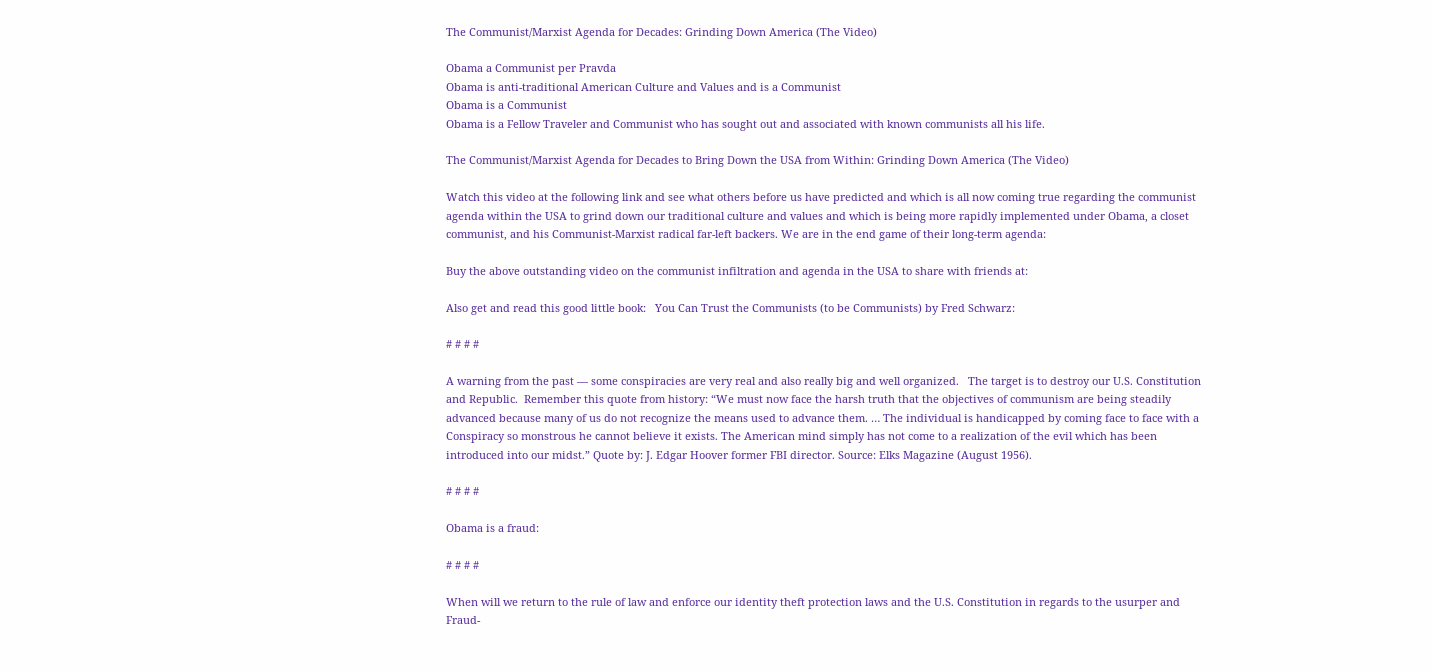The Communist/Marxist Agenda for Decades: Grinding Down America (The Video)

Obama a Communist per Pravda
Obama is anti-traditional American Culture and Values and is a Communist
Obama is a Communist
Obama is a Fellow Traveler and Communist who has sought out and associated with known communists all his life.

The Communist/Marxist Agenda for Decades to Bring Down the USA from Within: Grinding Down America (The Video)

Watch this video at the following link and see what others before us have predicted and which is all now coming true regarding the communist agenda within the USA to grind down our traditional culture and values and which is being more rapidly implemented under Obama, a closet communist, and his Communist-Marxist radical far-left backers. We are in the end game of their long-term agenda:

Buy the above outstanding video on the communist infiltration and agenda in the USA to share with friends at:

Also get and read this good little book:   You Can Trust the Communists (to be Communists) by Fred Schwarz:

# # # #

A warning from the past — some conspiracies are very real and also really big and well organized.   The target is to destroy our U.S. Constitution and Republic.  Remember this quote from history: “We must now face the harsh truth that the objectives of communism are being steadily advanced because many of us do not recognize the means used to advance them. … The individual is handicapped by coming face to face with a Conspiracy so monstrous he cannot believe it exists. The American mind simply has not come to a realization of the evil which has been introduced into our midst.” Quote by: J. Edgar Hoover former FBI director. Source: Elks Magazine (August 1956).

# # # #

Obama is a fraud:

# # # #

When will we return to the rule of law and enforce our identity theft protection laws and the U.S. Constitution in regards to the usurper and Fraud-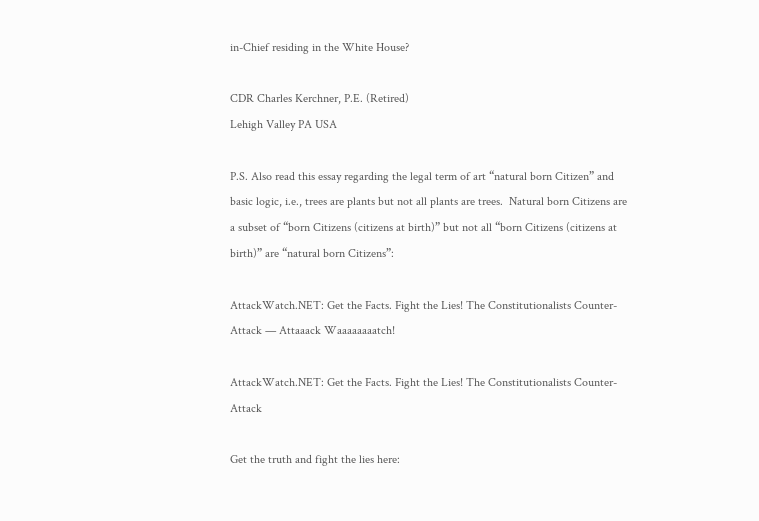in-Chief residing in the White House?

CDR Charles Kerchner, P.E. (Retired)
Lehigh Valley PA USA

P.S. Also read this essay regarding the legal term of art “natural born Citizen” and basic logic, i.e., trees are plants but not all plants are trees.  Natural born Citizens are a subset of “born Citizens (citizens at birth)” but not all “born Citizens (citizens at birth)” are “natural born Citizens”:

AttackWatch.NET: Get the Facts. Fight the Lies! The Constitutionalists Counter-Attack — Attaaack Waaaaaaaatch!

AttackWatch.NET: Get the Facts. Fight the Lies! The Constitutionalists Counter-Attack

Get the truth and fight the lies here: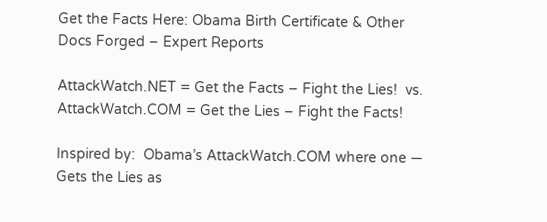Get the Facts Here: Obama Birth Certificate & Other Docs Forged – Expert Reports

AttackWatch.NET = Get the Facts – Fight the Lies!  vs.  AttackWatch.COM = Get the Lies – Fight the Facts!

Inspired by:  Obama’s AttackWatch.COM where one — Gets the Lies as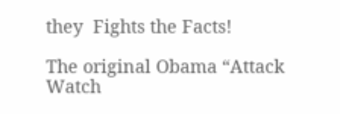they  Fights the Facts!

The original Obama “Attack Watch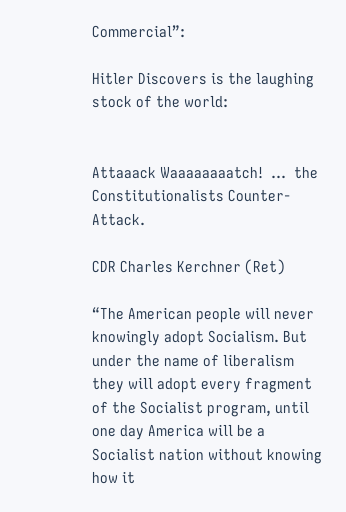Commercial”:

Hitler Discovers is the laughing stock of the world:


Attaaack Waaaaaaaatch!  …  the Constitutionalists Counter-Attack.

CDR Charles Kerchner (Ret)

“The American people will never knowingly adopt Socialism. But under the name of liberalism they will adopt every fragment of the Socialist program, until one day America will be a Socialist nation without knowing how it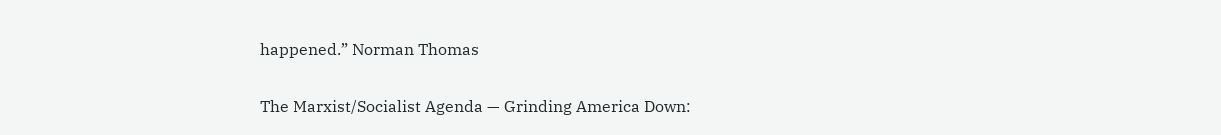happened.” Norman Thomas

The Marxist/Socialist Agenda — Grinding America Down: